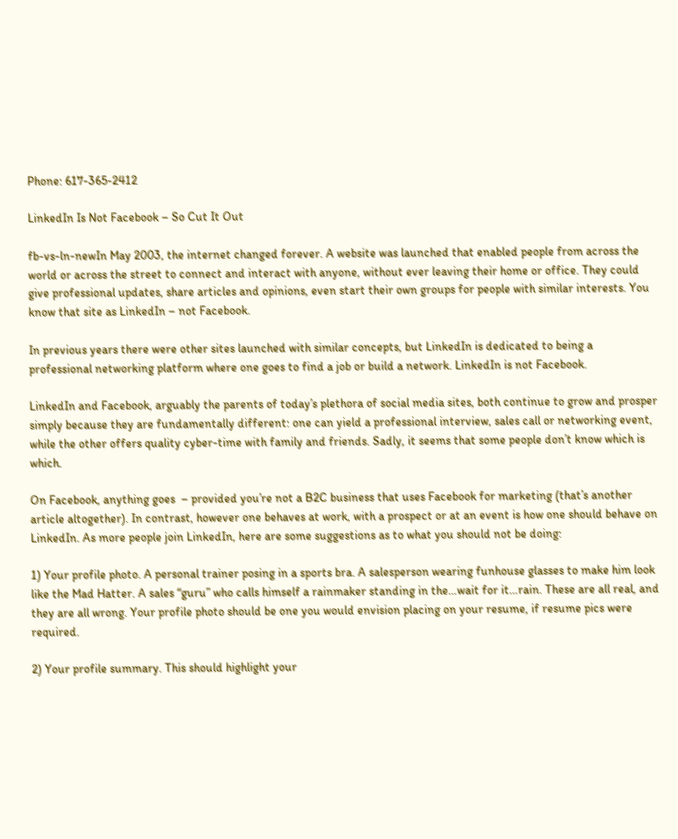Phone: 617-365-2412

LinkedIn Is Not Facebook – So Cut It Out

fb-vs-ln-newIn May 2003, the internet changed forever. A website was launched that enabled people from across the world or across the street to connect and interact with anyone, without ever leaving their home or office. They could give professional updates, share articles and opinions, even start their own groups for people with similar interests. You know that site as LinkedIn – not Facebook.

In previous years there were other sites launched with similar concepts, but LinkedIn is dedicated to being a professional networking platform where one goes to find a job or build a network. LinkedIn is not Facebook.

LinkedIn and Facebook, arguably the parents of today’s plethora of social media sites, both continue to grow and prosper simply because they are fundamentally different: one can yield a professional interview, sales call or networking event, while the other offers quality cyber-time with family and friends. Sadly, it seems that some people don’t know which is which.

On Facebook, anything goes  – provided you’re not a B2C business that uses Facebook for marketing (that’s another article altogether). In contrast, however one behaves at work, with a prospect or at an event is how one should behave on LinkedIn. As more people join LinkedIn, here are some suggestions as to what you should not be doing:

1) Your profile photo. A personal trainer posing in a sports bra. A salesperson wearing funhouse glasses to make him look like the Mad Hatter. A sales “guru” who calls himself a rainmaker standing in the…wait for it…rain. These are all real, and they are all wrong. Your profile photo should be one you would envision placing on your resume, if resume pics were required.

2) Your profile summary. This should highlight your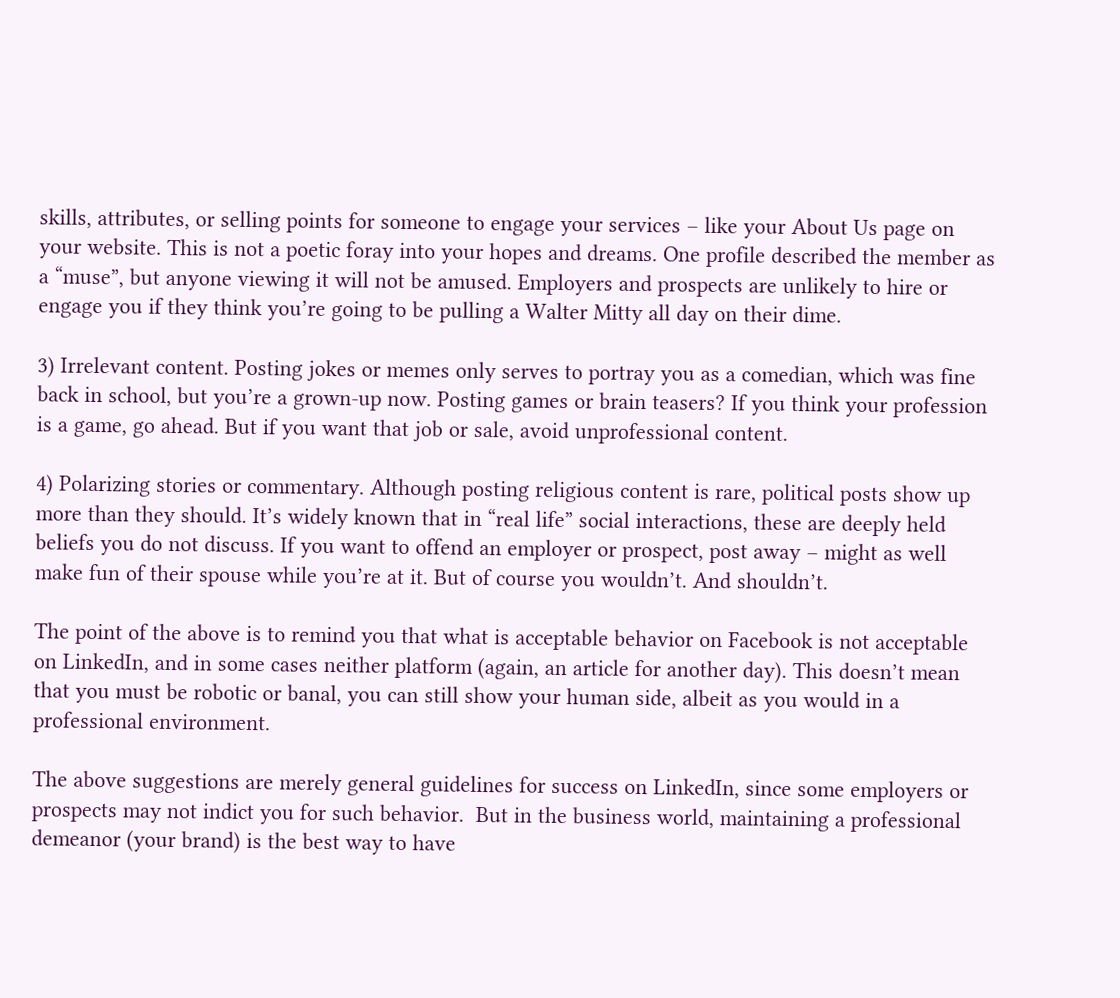skills, attributes, or selling points for someone to engage your services – like your About Us page on your website. This is not a poetic foray into your hopes and dreams. One profile described the member as a “muse”, but anyone viewing it will not be amused. Employers and prospects are unlikely to hire or engage you if they think you’re going to be pulling a Walter Mitty all day on their dime.

3) Irrelevant content. Posting jokes or memes only serves to portray you as a comedian, which was fine back in school, but you’re a grown-up now. Posting games or brain teasers? If you think your profession is a game, go ahead. But if you want that job or sale, avoid unprofessional content.

4) Polarizing stories or commentary. Although posting religious content is rare, political posts show up more than they should. It’s widely known that in “real life” social interactions, these are deeply held beliefs you do not discuss. If you want to offend an employer or prospect, post away – might as well make fun of their spouse while you’re at it. But of course you wouldn’t. And shouldn’t.

The point of the above is to remind you that what is acceptable behavior on Facebook is not acceptable on LinkedIn, and in some cases neither platform (again, an article for another day). This doesn’t mean that you must be robotic or banal, you can still show your human side, albeit as you would in a professional environment.

The above suggestions are merely general guidelines for success on LinkedIn, since some employers or prospects may not indict you for such behavior.  But in the business world, maintaining a professional demeanor (your brand) is the best way to have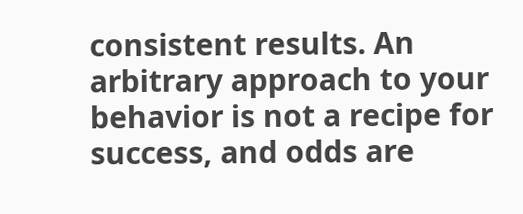consistent results. An arbitrary approach to your behavior is not a recipe for success, and odds are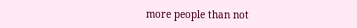more people than not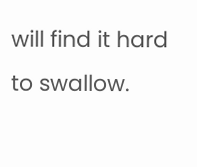will find it hard to swallow.